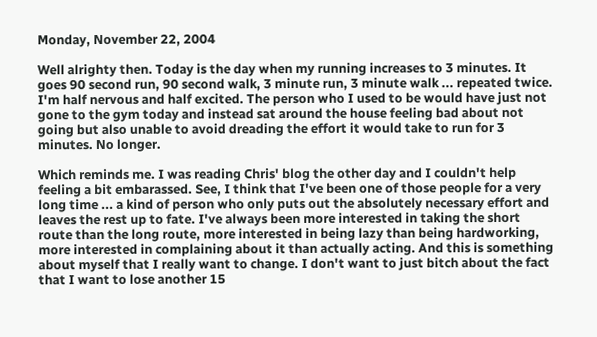Monday, November 22, 2004

Well alrighty then. Today is the day when my running increases to 3 minutes. It goes 90 second run, 90 second walk, 3 minute run, 3 minute walk ... repeated twice. I'm half nervous and half excited. The person who I used to be would have just not gone to the gym today and instead sat around the house feeling bad about not going but also unable to avoid dreading the effort it would take to run for 3 minutes. No longer.

Which reminds me. I was reading Chris' blog the other day and I couldn't help feeling a bit embarassed. See, I think that I've been one of those people for a very long time ... a kind of person who only puts out the absolutely necessary effort and leaves the rest up to fate. I've always been more interested in taking the short route than the long route, more interested in being lazy than being hardworking, more interested in complaining about it than actually acting. And this is something about myself that I really want to change. I don't want to just bitch about the fact that I want to lose another 15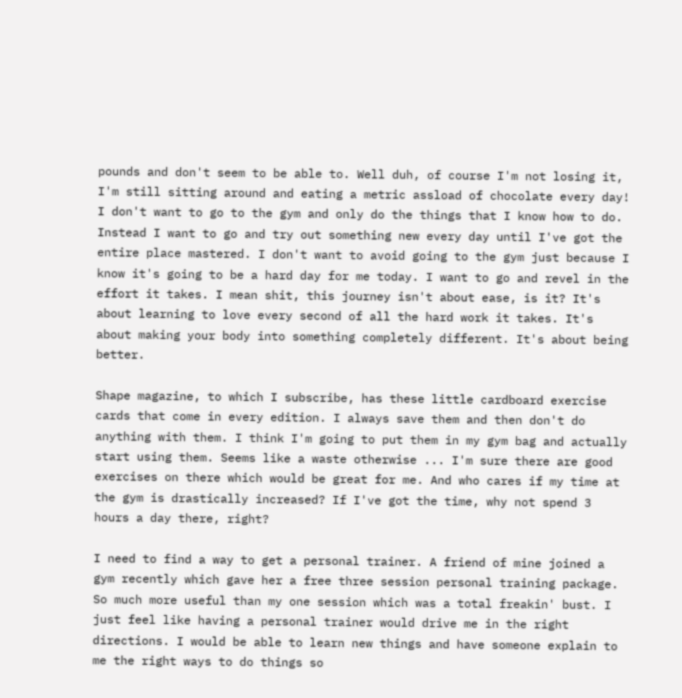pounds and don't seem to be able to. Well duh, of course I'm not losing it, I'm still sitting around and eating a metric assload of chocolate every day! I don't want to go to the gym and only do the things that I know how to do. Instead I want to go and try out something new every day until I've got the entire place mastered. I don't want to avoid going to the gym just because I know it's going to be a hard day for me today. I want to go and revel in the effort it takes. I mean shit, this journey isn't about ease, is it? It's about learning to love every second of all the hard work it takes. It's about making your body into something completely different. It's about being better.

Shape magazine, to which I subscribe, has these little cardboard exercise cards that come in every edition. I always save them and then don't do anything with them. I think I'm going to put them in my gym bag and actually start using them. Seems like a waste otherwise ... I'm sure there are good exercises on there which would be great for me. And who cares if my time at the gym is drastically increased? If I've got the time, why not spend 3 hours a day there, right?

I need to find a way to get a personal trainer. A friend of mine joined a gym recently which gave her a free three session personal training package. So much more useful than my one session which was a total freakin' bust. I just feel like having a personal trainer would drive me in the right directions. I would be able to learn new things and have someone explain to me the right ways to do things so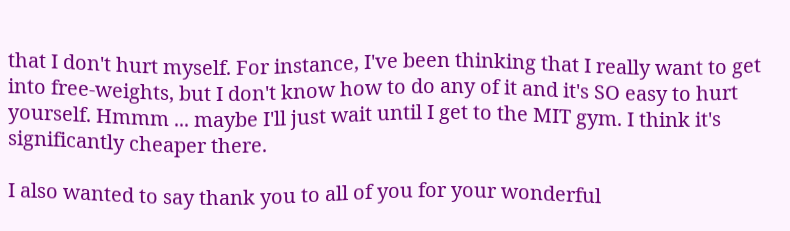that I don't hurt myself. For instance, I've been thinking that I really want to get into free-weights, but I don't know how to do any of it and it's SO easy to hurt yourself. Hmmm ... maybe I'll just wait until I get to the MIT gym. I think it's significantly cheaper there.

I also wanted to say thank you to all of you for your wonderful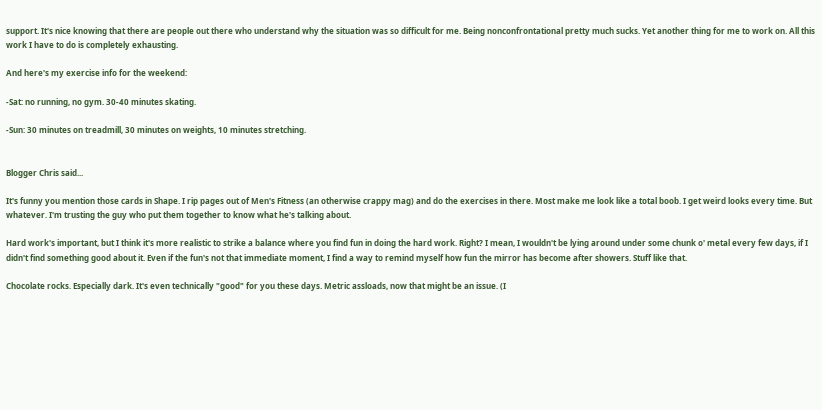support. It's nice knowing that there are people out there who understand why the situation was so difficult for me. Being nonconfrontational pretty much sucks. Yet another thing for me to work on. All this work I have to do is completely exhausting.

And here's my exercise info for the weekend:

-Sat: no running, no gym. 30-40 minutes skating.

-Sun: 30 minutes on treadmill, 30 minutes on weights, 10 minutes stretching.


Blogger Chris said...

It's funny you mention those cards in Shape. I rip pages out of Men's Fitness (an otherwise crappy mag) and do the exercises in there. Most make me look like a total boob. I get weird looks every time. But whatever. I'm trusting the guy who put them together to know what he's talking about.

Hard work's important, but I think it's more realistic to strike a balance where you find fun in doing the hard work. Right? I mean, I wouldn't be lying around under some chunk o' metal every few days, if I didn't find something good about it. Even if the fun's not that immediate moment, I find a way to remind myself how fun the mirror has become after showers. Stuff like that.

Chocolate rocks. Especially dark. It's even technically "good" for you these days. Metric assloads, now that might be an issue. (I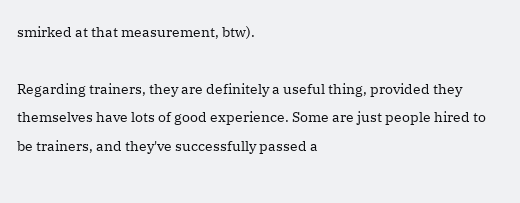smirked at that measurement, btw).

Regarding trainers, they are definitely a useful thing, provided they themselves have lots of good experience. Some are just people hired to be trainers, and they've successfully passed a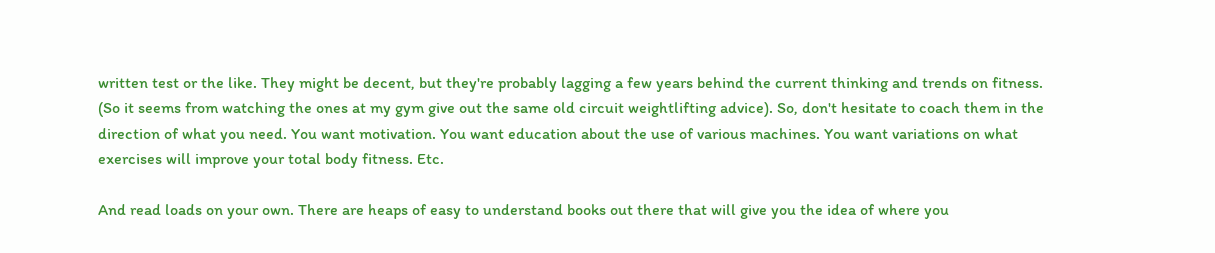written test or the like. They might be decent, but they're probably lagging a few years behind the current thinking and trends on fitness. (So it seems from watching the ones at my gym give out the same old circuit weightlifting advice). So, don't hesitate to coach them in the direction of what you need. You want motivation. You want education about the use of various machines. You want variations on what exercises will improve your total body fitness. Etc.

And read loads on your own. There are heaps of easy to understand books out there that will give you the idea of where you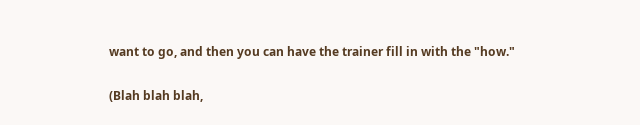want to go, and then you can have the trainer fill in with the "how."

(Blah blah blah,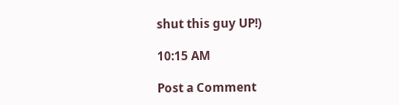shut this guy UP!)

10:15 AM

Post a Comment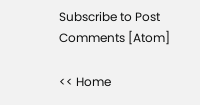Subscribe to Post Comments [Atom]

<< Home